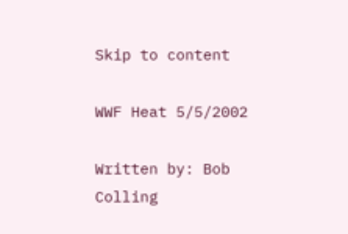Skip to content

WWF Heat 5/5/2002

Written by: Bob Colling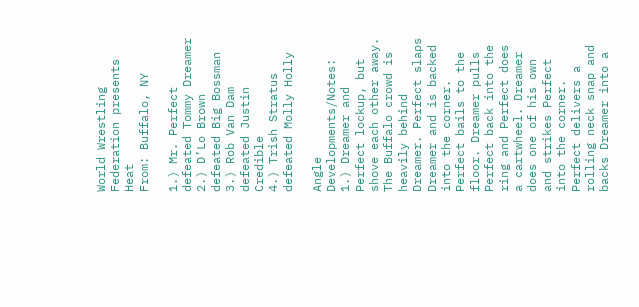World Wrestling Federation presents Heat
From: Buffalo, NY

1.) Mr. Perfect defeated Tommy Dreamer
2.) D’Lo Brown defeated Big Bossman
3.) Rob Van Dam defeated Justin Credible
4.) Trish Stratus defeated Molly Holly

Angle Developments/Notes:
1.) Dreamer and Perfect lockup, but shove each other away. The Buffalo crowd is heavily behind Dreamer. Perfect slaps Dreamer and is backed into the corner. Perfect bails to the floor. Dreamer pulls Perfect back into the ring and Perfect does a cartwheel. Dreamer does one of his own and strikes Perfect into the corner. Perfect delivers a rolling neck snap and backs Dreamer into a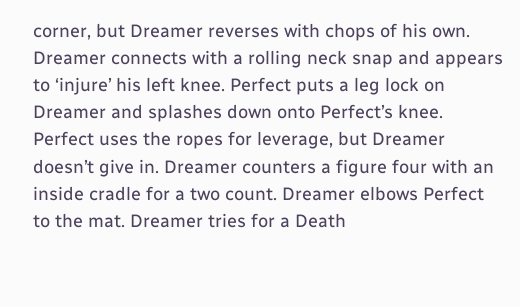corner, but Dreamer reverses with chops of his own. Dreamer connects with a rolling neck snap and appears to ‘injure’ his left knee. Perfect puts a leg lock on Dreamer and splashes down onto Perfect’s knee. Perfect uses the ropes for leverage, but Dreamer doesn’t give in. Dreamer counters a figure four with an inside cradle for a two count. Dreamer elbows Perfect to the mat. Dreamer tries for a Death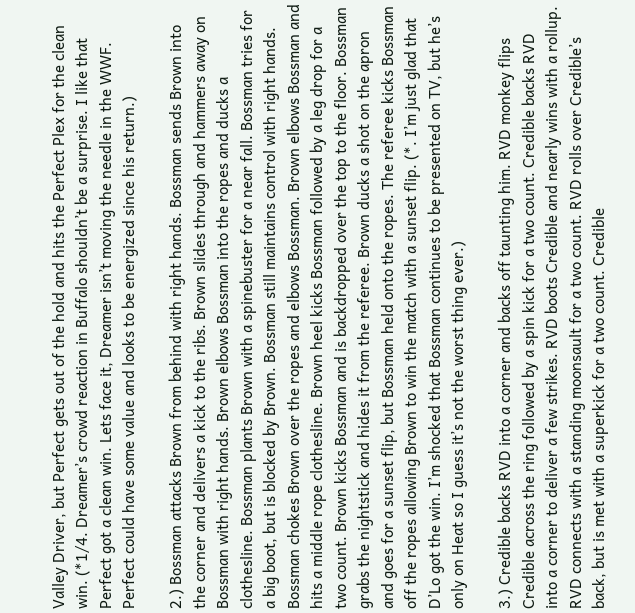Valley Driver, but Perfect gets out of the hold and hits the Perfect Plex for the clean win. (*1/4. Dreamer’s crowd reaction in Buffalo shouldn’t be a surprise. I like that Perfect got a clean win. Lets face it, Dreamer isn’t moving the needle in the WWF. Perfect could have some value and looks to be energized since his return.)

2.) Bossman attacks Brown from behind with right hands. Bossman sends Brown into the corner and delivers a kick to the ribs. Brown slides through and hammers away on Bossman with right hands. Brown elbows Bossman into the ropes and ducks a clothesline. Bossman plants Brown with a spinebuster for a near fall. Bossman tries for a big boot, but is blocked by Brown. Bossman still maintains control with right hands. Bossman chokes Brown over the ropes and elbows Bossman. Brown elbows Bossman and hits a middle rope clothesline. Brown heel kicks Bossman followed by a leg drop for a two count. Brown kicks Bossman and is backdropped over the top to the floor. Bossman grabs the nightstick and hides it from the referee. Brown ducks a shot on the apron and goes for a sunset flip, but Bossman held onto the ropes. The referee kicks Bossman off the ropes allowing Brown to win the match with a sunset flip. (*. I’m just glad that D’Lo got the win. I’m shocked that Bossman continues to be presented on TV, but he’s only on Heat so I guess it’s not the worst thing ever.)

3.) Credible backs RVD into a corner and backs off taunting him. RVD monkey flips Credible across the ring followed by a spin kick for a two count. Credible backs RVD into a corner to deliver a few strikes. RVD boots Credible and nearly wins with a rollup. RVD connects with a standing moonsault for a two count. RVD rolls over Credible’s back, but is met with a superkick for a two count. Credible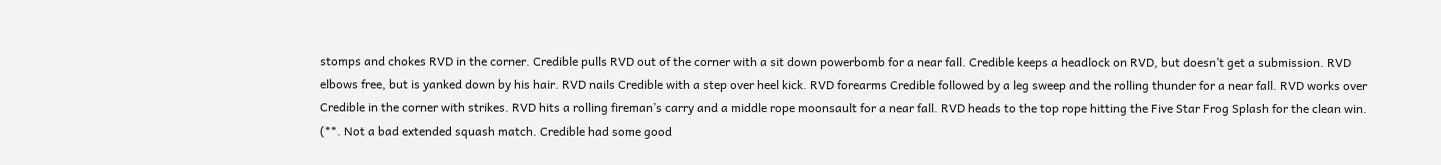stomps and chokes RVD in the corner. Credible pulls RVD out of the corner with a sit down powerbomb for a near fall. Credible keeps a headlock on RVD, but doesn’t get a submission. RVD elbows free, but is yanked down by his hair. RVD nails Credible with a step over heel kick. RVD forearms Credible followed by a leg sweep and the rolling thunder for a near fall. RVD works over Credible in the corner with strikes. RVD hits a rolling fireman’s carry and a middle rope moonsault for a near fall. RVD heads to the top rope hitting the Five Star Frog Splash for the clean win. (**. Not a bad extended squash match. Credible had some good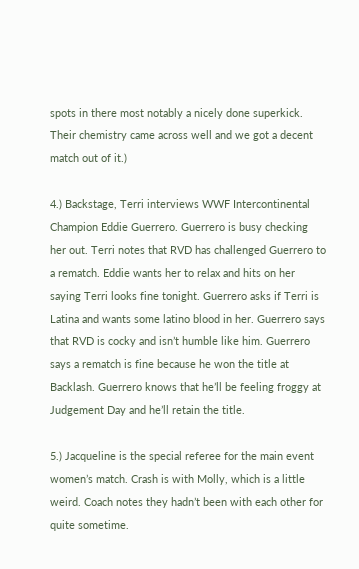spots in there most notably a nicely done superkick. Their chemistry came across well and we got a decent match out of it.)

4.) Backstage, Terri interviews WWF Intercontinental Champion Eddie Guerrero. Guerrero is busy checking her out. Terri notes that RVD has challenged Guerrero to a rematch. Eddie wants her to relax and hits on her saying Terri looks fine tonight. Guerrero asks if Terri is Latina and wants some latino blood in her. Guerrero says that RVD is cocky and isn’t humble like him. Guerrero says a rematch is fine because he won the title at Backlash. Guerrero knows that he’ll be feeling froggy at Judgement Day and he’ll retain the title.

5.) Jacqueline is the special referee for the main event women’s match. Crash is with Molly, which is a little weird. Coach notes they hadn’t been with each other for quite sometime.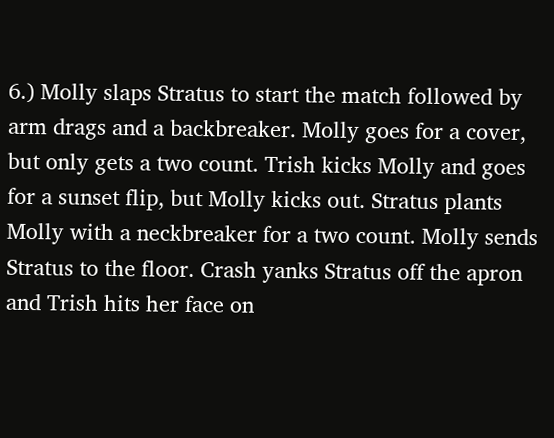6.) Molly slaps Stratus to start the match followed by arm drags and a backbreaker. Molly goes for a cover, but only gets a two count. Trish kicks Molly and goes for a sunset flip, but Molly kicks out. Stratus plants Molly with a neckbreaker for a two count. Molly sends Stratus to the floor. Crash yanks Stratus off the apron and Trish hits her face on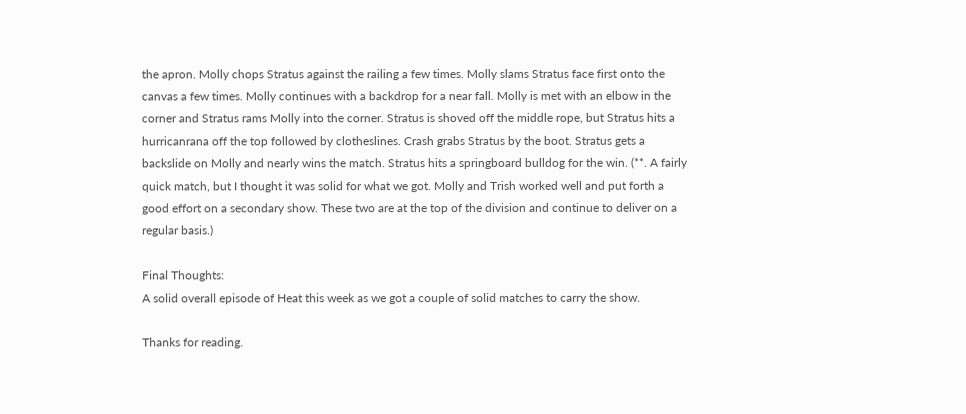the apron. Molly chops Stratus against the railing a few times. Molly slams Stratus face first onto the canvas a few times. Molly continues with a backdrop for a near fall. Molly is met with an elbow in the corner and Stratus rams Molly into the corner. Stratus is shoved off the middle rope, but Stratus hits a hurricanrana off the top followed by clotheslines. Crash grabs Stratus by the boot. Stratus gets a backslide on Molly and nearly wins the match. Stratus hits a springboard bulldog for the win. (**. A fairly quick match, but I thought it was solid for what we got. Molly and Trish worked well and put forth a good effort on a secondary show. These two are at the top of the division and continue to deliver on a regular basis.)

Final Thoughts:
A solid overall episode of Heat this week as we got a couple of solid matches to carry the show.

Thanks for reading.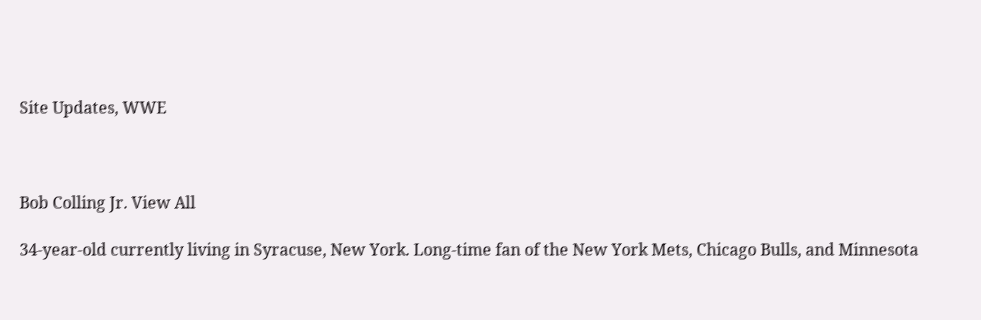Site Updates, WWE



Bob Colling Jr. View All

34-year-old currently living in Syracuse, New York. Long-time fan of the New York Mets, Chicago Bulls, and Minnesota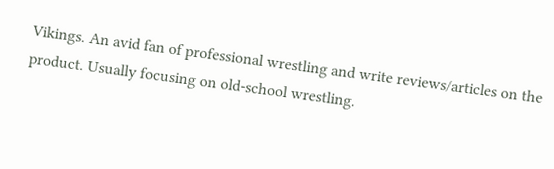Vikings. An avid fan of professional wrestling and write reviews/articles on the product. Usually focusing on old-school wrestling.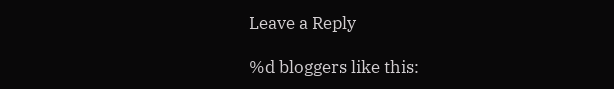Leave a Reply

%d bloggers like this: